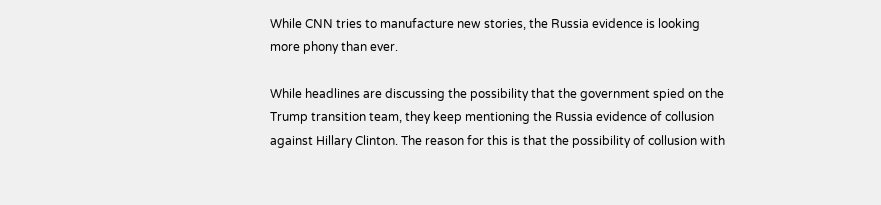While CNN tries to manufacture new stories, the Russia evidence is looking more phony than ever.

While headlines are discussing the possibility that the government spied on the Trump transition team, they keep mentioning the Russia evidence of collusion against Hillary Clinton. The reason for this is that the possibility of collusion with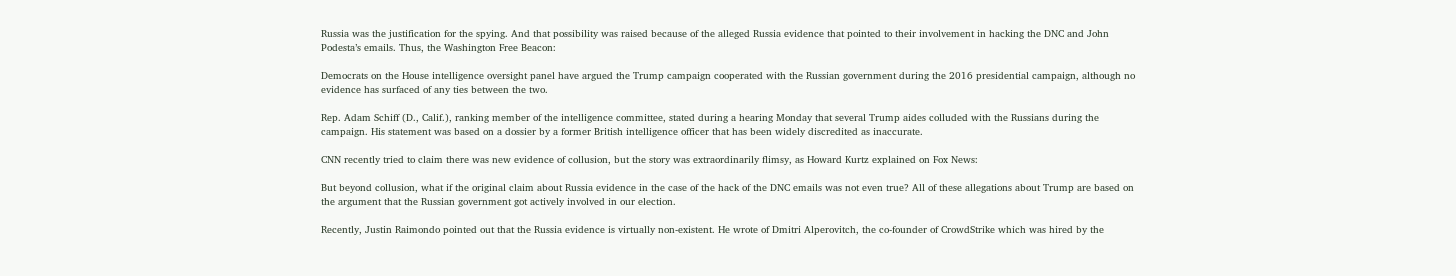Russia was the justification for the spying. And that possibility was raised because of the alleged Russia evidence that pointed to their involvement in hacking the DNC and John Podesta’s emails. Thus, the Washington Free Beacon:

Democrats on the House intelligence oversight panel have argued the Trump campaign cooperated with the Russian government during the 2016 presidential campaign, although no evidence has surfaced of any ties between the two.

Rep. Adam Schiff (D., Calif.), ranking member of the intelligence committee, stated during a hearing Monday that several Trump aides colluded with the Russians during the campaign. His statement was based on a dossier by a former British intelligence officer that has been widely discredited as inaccurate.

CNN recently tried to claim there was new evidence of collusion, but the story was extraordinarily flimsy, as Howard Kurtz explained on Fox News:

But beyond collusion, what if the original claim about Russia evidence in the case of the hack of the DNC emails was not even true? All of these allegations about Trump are based on the argument that the Russian government got actively involved in our election.

Recently, Justin Raimondo pointed out that the Russia evidence is virtually non-existent. He wrote of Dmitri Alperovitch, the co-founder of CrowdStrike which was hired by the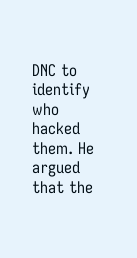DNC to identify who hacked them. He argued that the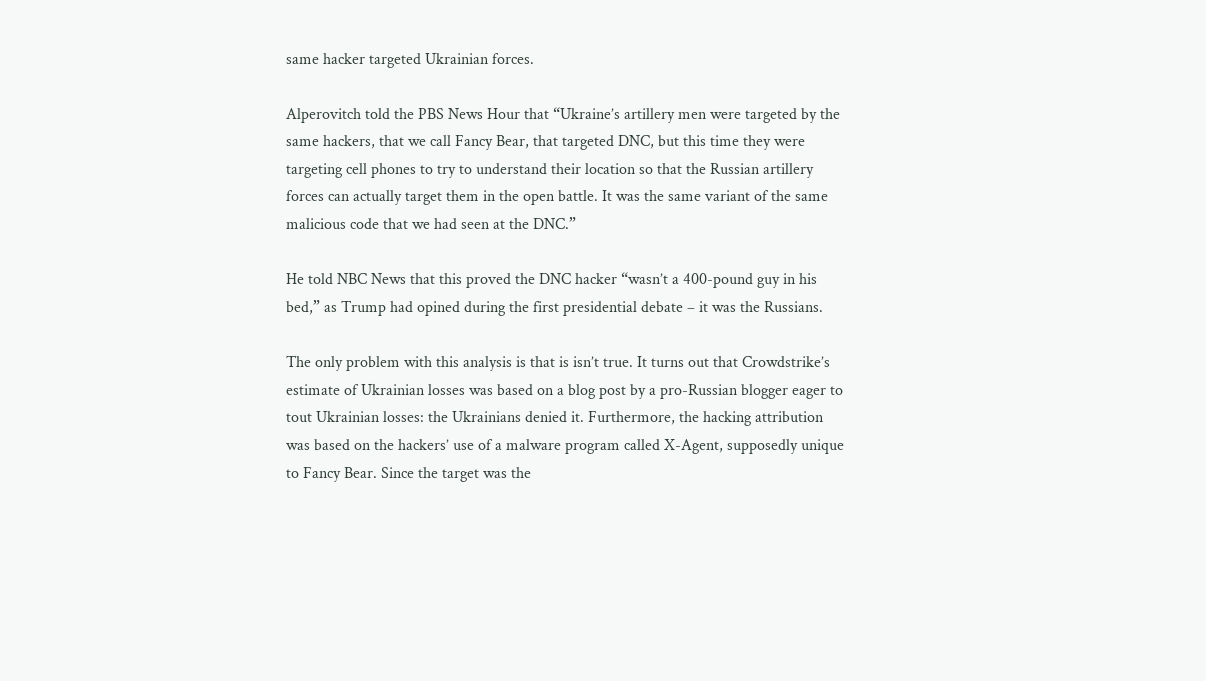same hacker targeted Ukrainian forces.

Alperovitch told the PBS News Hour that “Ukraine’s artillery men were targeted by the same hackers, that we call Fancy Bear, that targeted DNC, but this time they were targeting cell phones to try to understand their location so that the Russian artillery forces can actually target them in the open battle. It was the same variant of the same malicious code that we had seen at the DNC.”

He told NBC News that this proved the DNC hacker “wasn’t a 400-pound guy in his bed,” as Trump had opined during the first presidential debate – it was the Russians.

The only problem with this analysis is that is isn’t true. It turns out that Crowdstrike’s estimate of Ukrainian losses was based on a blog post by a pro-Russian blogger eager to tout Ukrainian losses: the Ukrainians denied it. Furthermore, the hacking attribution was based on the hackers’ use of a malware program called X-Agent, supposedly unique to Fancy Bear. Since the target was the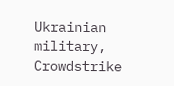Ukrainian military, Crowdstrike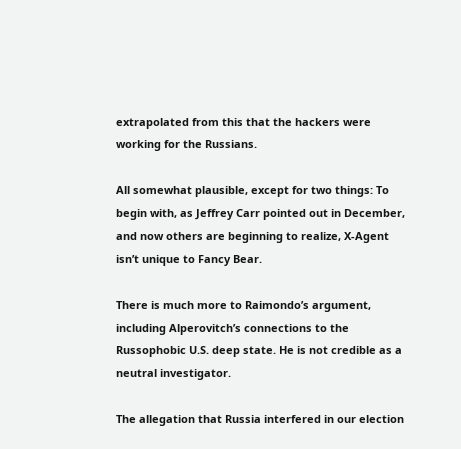extrapolated from this that the hackers were working for the Russians.

All somewhat plausible, except for two things: To begin with, as Jeffrey Carr pointed out in December, and now others are beginning to realize, X-Agent isn’t unique to Fancy Bear.

There is much more to Raimondo’s argument, including Alperovitch’s connections to the Russophobic U.S. deep state. He is not credible as a neutral investigator.

The allegation that Russia interfered in our election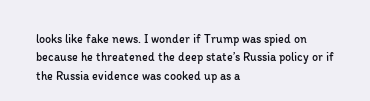looks like fake news. I wonder if Trump was spied on because he threatened the deep state’s Russia policy or if the Russia evidence was cooked up as a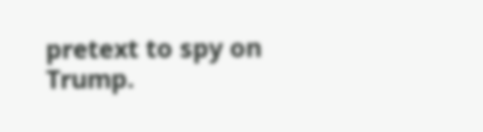pretext to spy on Trump.